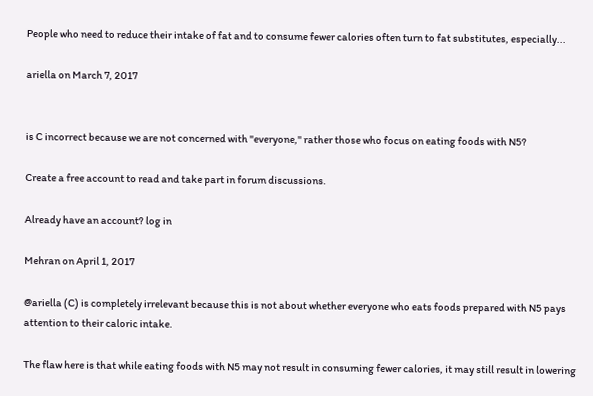People who need to reduce their intake of fat and to consume fewer calories often turn to fat substitutes, especially...

ariella on March 7, 2017


is C incorrect because we are not concerned with "everyone," rather those who focus on eating foods with N5?

Create a free account to read and take part in forum discussions.

Already have an account? log in

Mehran on April 1, 2017

@ariella (C) is completely irrelevant because this is not about whether everyone who eats foods prepared with N5 pays attention to their caloric intake.

The flaw here is that while eating foods with N5 may not result in consuming fewer calories, it may still result in lowering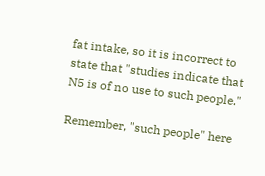fat intake, so it is incorrect to state that "studies indicate that N5 is of no use to such people."

Remember, "such people" here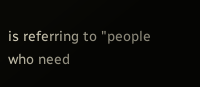is referring to "people who need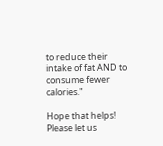to reduce their intake of fat AND to consume fewer calories."

Hope that helps! Please let us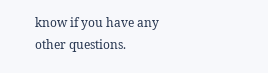know if you have any other questions.